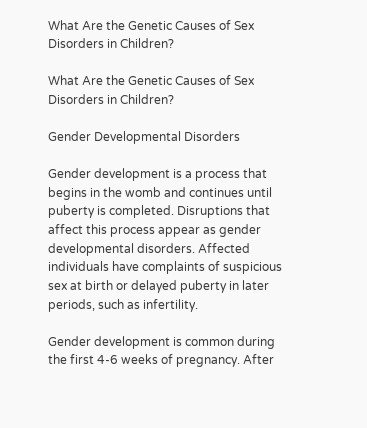What Are the Genetic Causes of Sex Disorders in Children?

What Are the Genetic Causes of Sex Disorders in Children?

Gender Developmental Disorders

Gender development is a process that begins in the womb and continues until puberty is completed. Disruptions that affect this process appear as gender developmental disorders. Affected individuals have complaints of suspicious sex at birth or delayed puberty in later periods, such as infertility.

Gender development is common during the first 4-6 weeks of pregnancy. After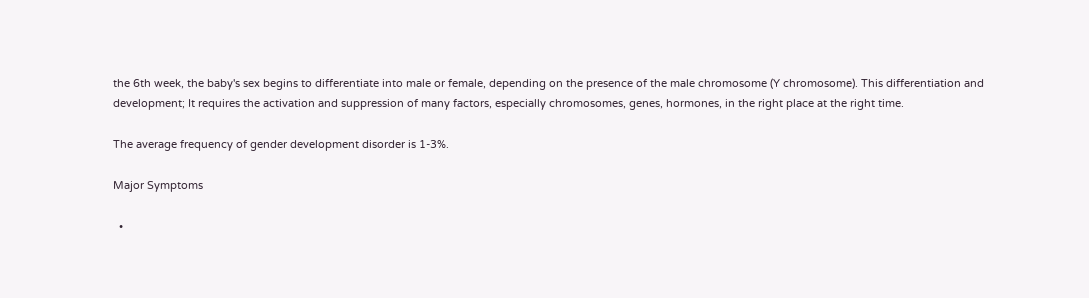the 6th week, the baby's sex begins to differentiate into male or female, depending on the presence of the male chromosome (Y chromosome). This differentiation and development; It requires the activation and suppression of many factors, especially chromosomes, genes, hormones, in the right place at the right time.

The average frequency of gender development disorder is 1-3%.

Major Symptoms

  •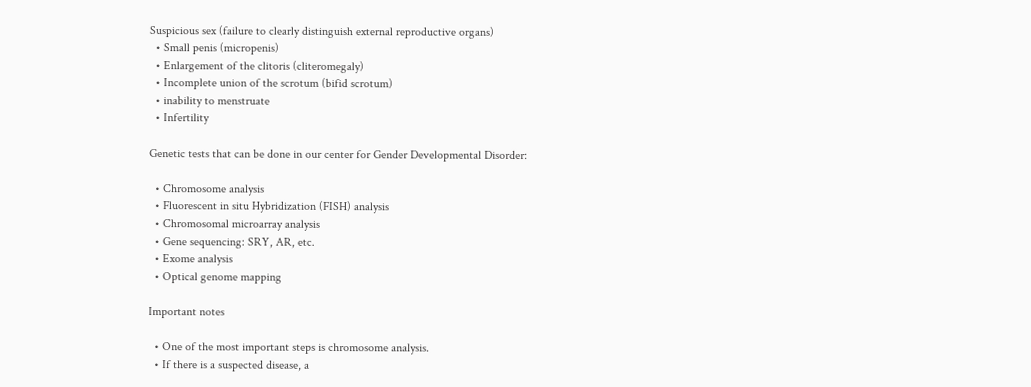Suspicious sex (failure to clearly distinguish external reproductive organs)
  • Small penis (micropenis)
  • Enlargement of the clitoris (cliteromegaly)
  • Incomplete union of the scrotum (bifid scrotum)
  • inability to menstruate
  • Infertility

Genetic tests that can be done in our center for Gender Developmental Disorder:

  • Chromosome analysis
  • Fluorescent in situ Hybridization (FISH) analysis
  • Chromosomal microarray analysis
  • Gene sequencing: SRY, AR, etc.
  • Exome analysis
  • Optical genome mapping

Important notes

  • One of the most important steps is chromosome analysis.
  • If there is a suspected disease, a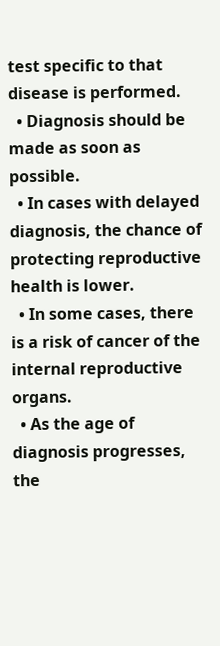test specific to that disease is performed.
  • Diagnosis should be made as soon as possible.
  • In cases with delayed diagnosis, the chance of protecting reproductive health is lower.
  • In some cases, there is a risk of cancer of the internal reproductive organs.
  • As the age of diagnosis progresses, the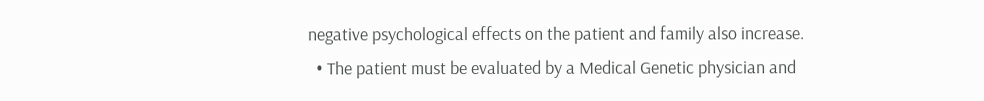negative psychological effects on the patient and family also increase.
  • The patient must be evaluated by a Medical Genetic physician and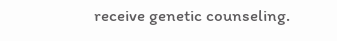receive genetic counseling.